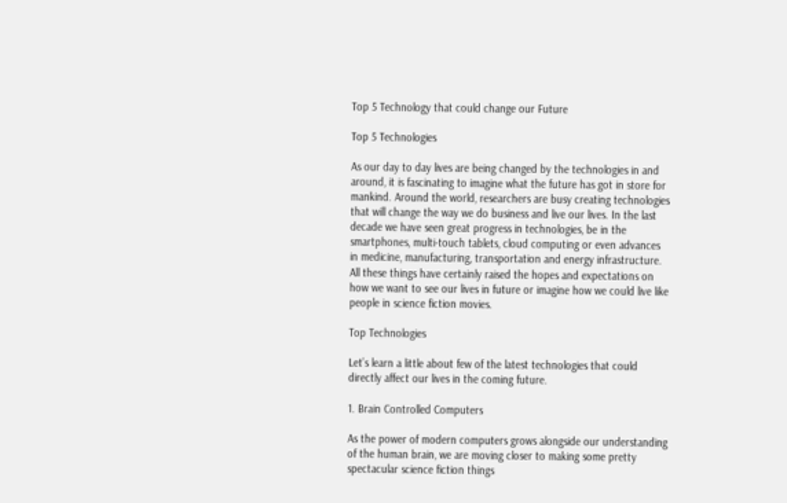Top 5 Technology that could change our Future

Top 5 Technologies

As our day to day lives are being changed by the technologies in and around, it is fascinating to imagine what the future has got in store for mankind. Around the world, researchers are busy creating technologies that will change the way we do business and live our lives. In the last decade we have seen great progress in technologies, be in the smartphones, multi-touch tablets, cloud computing or even advances in medicine, manufacturing, transportation and energy infrastructure. All these things have certainly raised the hopes and expectations on how we want to see our lives in future or imagine how we could live like people in science fiction movies.

Top Technologies

Let’s learn a little about few of the latest technologies that could directly affect our lives in the coming future.

1. Brain Controlled Computers

As the power of modern computers grows alongside our understanding of the human brain, we are moving closer to making some pretty spectacular science fiction things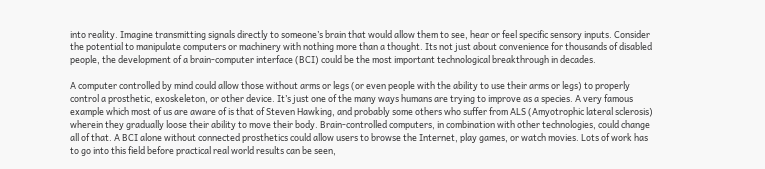into reality. Imagine transmitting signals directly to someone’s brain that would allow them to see, hear or feel specific sensory inputs. Consider the potential to manipulate computers or machinery with nothing more than a thought. Its not just about convenience for thousands of disabled people, the development of a brain-computer interface (BCI) could be the most important technological breakthrough in decades.

A computer controlled by mind could allow those without arms or legs (or even people with the ability to use their arms or legs) to properly control a prosthetic, exoskeleton, or other device. It’s just one of the many ways humans are trying to improve as a species. A very famous example which most of us are aware of is that of Steven Hawking, and probably some others who suffer from ALS (Amyotrophic lateral sclerosis) wherein they gradually loose their ability to move their body. Brain-controlled computers, in combination with other technologies, could change all of that. A BCI alone without connected prosthetics could allow users to browse the Internet, play games, or watch movies. Lots of work has to go into this field before practical real world results can be seen,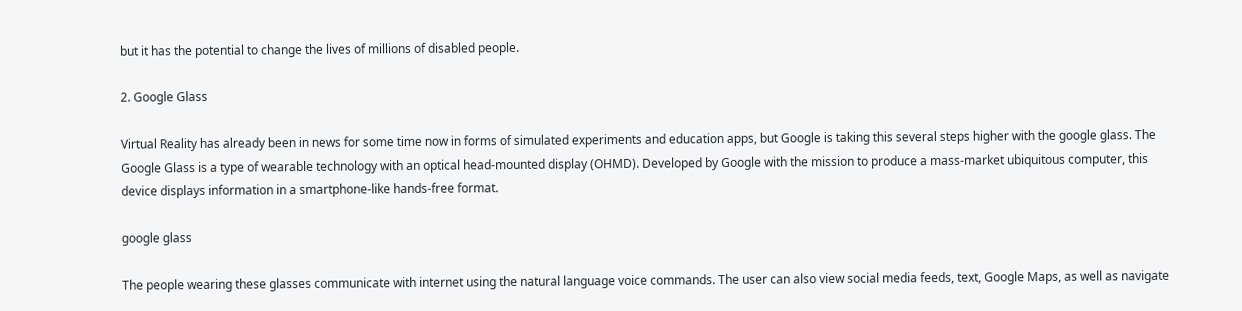but it has the potential to change the lives of millions of disabled people.

2. Google Glass

Virtual Reality has already been in news for some time now in forms of simulated experiments and education apps, but Google is taking this several steps higher with the google glass. The Google Glass is a type of wearable technology with an optical head-mounted display (OHMD). Developed by Google with the mission to produce a mass-market ubiquitous computer, this device displays information in a smartphone-like hands-free format.

google glass

The people wearing these glasses communicate with internet using the natural language voice commands. The user can also view social media feeds, text, Google Maps, as well as navigate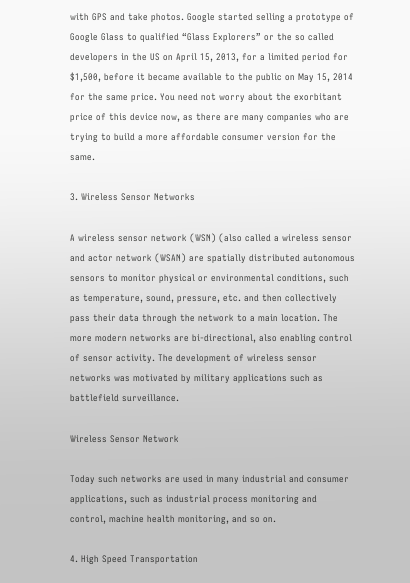with GPS and take photos. Google started selling a prototype of Google Glass to qualified “Glass Explorers” or the so called developers in the US on April 15, 2013, for a limited period for $1,500, before it became available to the public on May 15, 2014 for the same price. You need not worry about the exorbitant price of this device now, as there are many companies who are trying to build a more affordable consumer version for the same.

3. Wireless Sensor Networks

A wireless sensor network (WSN) (also called a wireless sensor and actor network (WSAN) are spatially distributed autonomous sensors to monitor physical or environmental conditions, such as temperature, sound, pressure, etc. and then collectively pass their data through the network to a main location. The more modern networks are bi-directional, also enabling control of sensor activity. The development of wireless sensor networks was motivated by military applications such as battlefield surveillance.

Wireless Sensor Network

Today such networks are used in many industrial and consumer applications, such as industrial process monitoring and control, machine health monitoring, and so on.

4. High Speed Transportation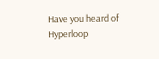Have you heard of Hyperloop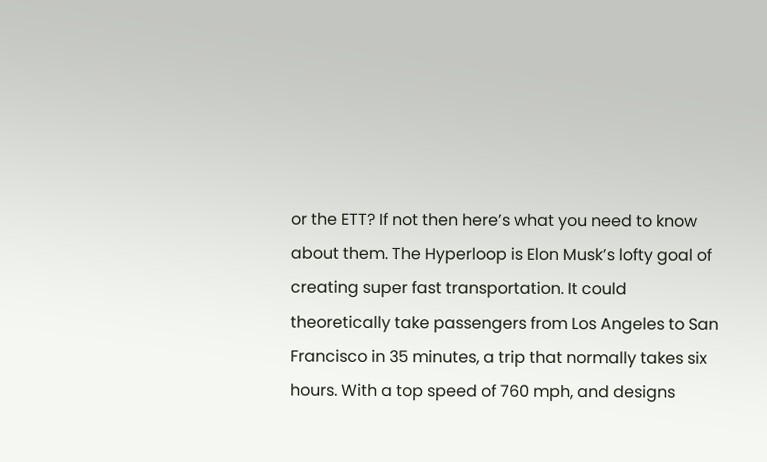or the ETT? If not then here’s what you need to know about them. The Hyperloop is Elon Musk’s lofty goal of creating super fast transportation. It could theoretically take passengers from Los Angeles to San Francisco in 35 minutes, a trip that normally takes six hours. With a top speed of 760 mph, and designs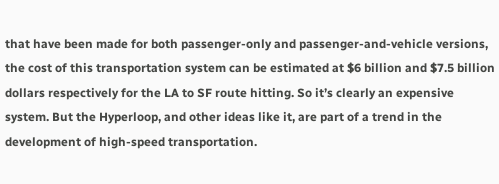that have been made for both passenger-only and passenger-and-vehicle versions, the cost of this transportation system can be estimated at $6 billion and $7.5 billion dollars respectively for the LA to SF route hitting. So it’s clearly an expensive system. But the Hyperloop, and other ideas like it, are part of a trend in the development of high-speed transportation.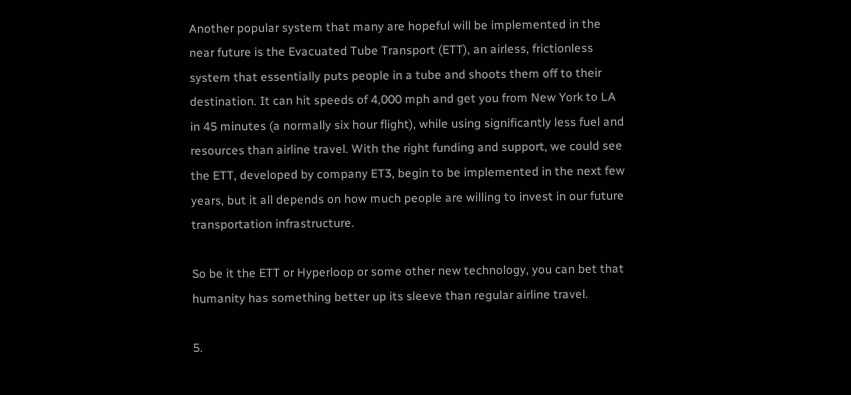Another popular system that many are hopeful will be implemented in the near future is the Evacuated Tube Transport (ETT), an airless, frictionless system that essentially puts people in a tube and shoots them off to their destination. It can hit speeds of 4,000 mph and get you from New York to LA in 45 minutes (a normally six hour flight), while using significantly less fuel and resources than airline travel. With the right funding and support, we could see the ETT, developed by company ET3, begin to be implemented in the next few years, but it all depends on how much people are willing to invest in our future transportation infrastructure.

So be it the ETT or Hyperloop or some other new technology, you can bet that humanity has something better up its sleeve than regular airline travel.

5.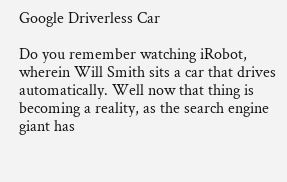Google Driverless Car

Do you remember watching iRobot, wherein Will Smith sits a car that drives automatically. Well now that thing is becoming a reality, as the search engine giant has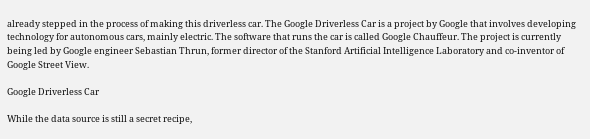already stepped in the process of making this driverless car. The Google Driverless Car is a project by Google that involves developing technology for autonomous cars, mainly electric. The software that runs the car is called Google Chauffeur. The project is currently being led by Google engineer Sebastian Thrun, former director of the Stanford Artificial Intelligence Laboratory and co-inventor of Google Street View.

Google Driverless Car

While the data source is still a secret recipe,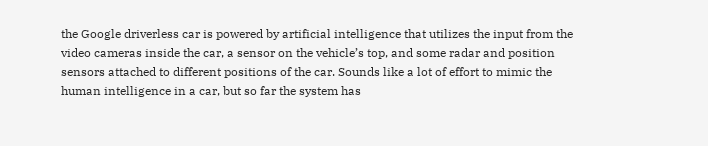the Google driverless car is powered by artificial intelligence that utilizes the input from the video cameras inside the car, a sensor on the vehicle’s top, and some radar and position sensors attached to different positions of the car. Sounds like a lot of effort to mimic the human intelligence in a car, but so far the system has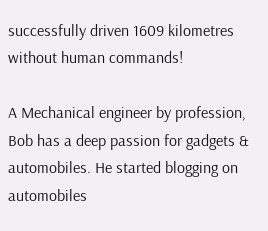successfully driven 1609 kilometres without human commands!

A Mechanical engineer by profession, Bob has a deep passion for gadgets & automobiles. He started blogging on automobiles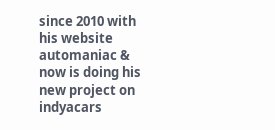since 2010 with his website automaniac & now is doing his new project on indyacars